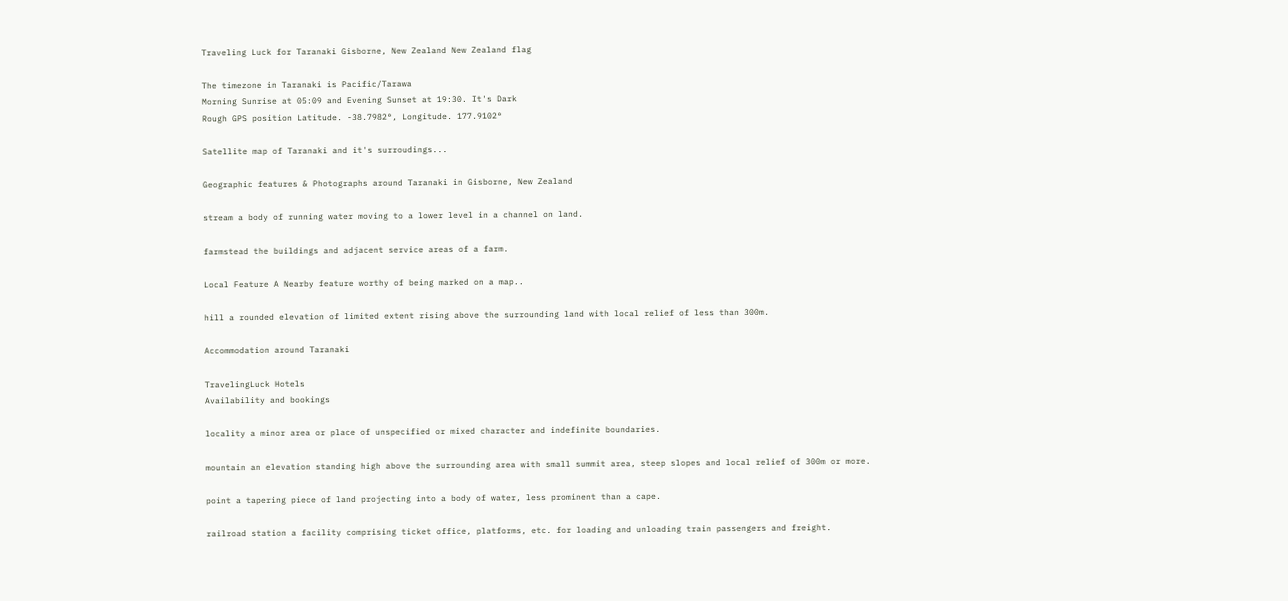Traveling Luck for Taranaki Gisborne, New Zealand New Zealand flag

The timezone in Taranaki is Pacific/Tarawa
Morning Sunrise at 05:09 and Evening Sunset at 19:30. It's Dark
Rough GPS position Latitude. -38.7982°, Longitude. 177.9102°

Satellite map of Taranaki and it's surroudings...

Geographic features & Photographs around Taranaki in Gisborne, New Zealand

stream a body of running water moving to a lower level in a channel on land.

farmstead the buildings and adjacent service areas of a farm.

Local Feature A Nearby feature worthy of being marked on a map..

hill a rounded elevation of limited extent rising above the surrounding land with local relief of less than 300m.

Accommodation around Taranaki

TravelingLuck Hotels
Availability and bookings

locality a minor area or place of unspecified or mixed character and indefinite boundaries.

mountain an elevation standing high above the surrounding area with small summit area, steep slopes and local relief of 300m or more.

point a tapering piece of land projecting into a body of water, less prominent than a cape.

railroad station a facility comprising ticket office, platforms, etc. for loading and unloading train passengers and freight.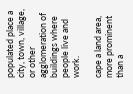populated place a city, town, village, or other agglomeration of buildings where people live and work.

cape a land area, more prominent than a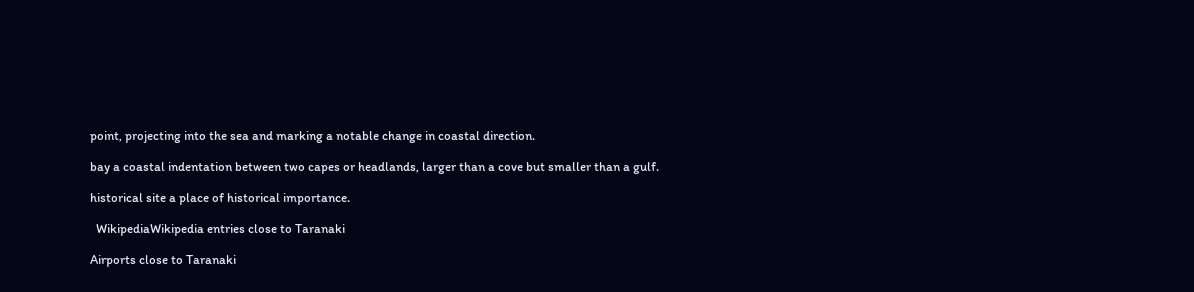point, projecting into the sea and marking a notable change in coastal direction.

bay a coastal indentation between two capes or headlands, larger than a cove but smaller than a gulf.

historical site a place of historical importance.

  WikipediaWikipedia entries close to Taranaki

Airports close to Taranaki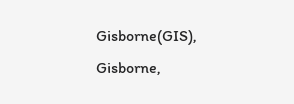Gisborne(GIS), Gisborne,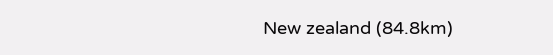New zealand (84.8km)